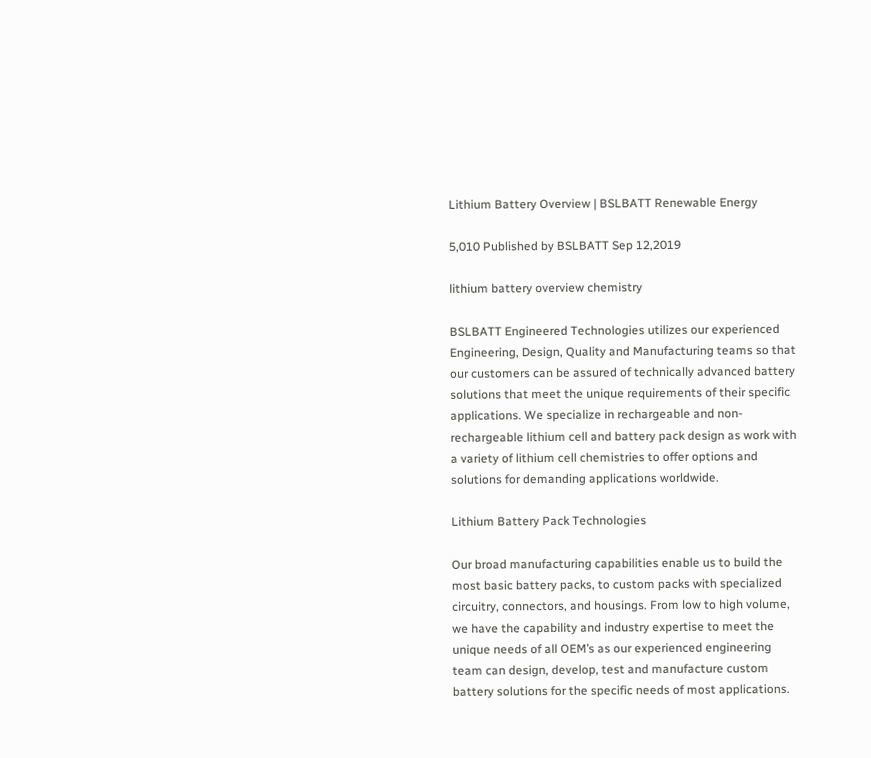Lithium Battery Overview | BSLBATT Renewable Energy

5,010 Published by BSLBATT Sep 12,2019

lithium battery overview chemistry

BSLBATT Engineered Technologies utilizes our experienced Engineering, Design, Quality and Manufacturing teams so that our customers can be assured of technically advanced battery solutions that meet the unique requirements of their specific applications. We specialize in rechargeable and non-rechargeable lithium cell and battery pack design as work with a variety of lithium cell chemistries to offer options and solutions for demanding applications worldwide.

Lithium Battery Pack Technologies

Our broad manufacturing capabilities enable us to build the most basic battery packs, to custom packs with specialized circuitry, connectors, and housings. From low to high volume, we have the capability and industry expertise to meet the unique needs of all OEM’s as our experienced engineering team can design, develop, test and manufacture custom battery solutions for the specific needs of most applications.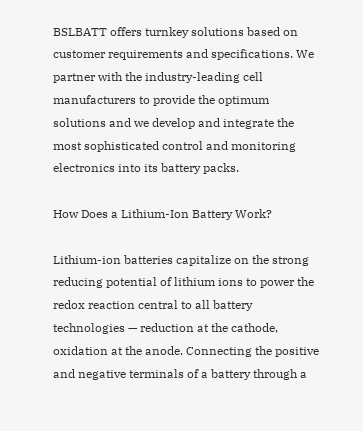BSLBATT offers turnkey solutions based on customer requirements and specifications. We partner with the industry-leading cell manufacturers to provide the optimum solutions and we develop and integrate the most sophisticated control and monitoring electronics into its battery packs.

How Does a Lithium-Ion Battery Work?

Lithium-ion batteries capitalize on the strong reducing potential of lithium ions to power the redox reaction central to all battery technologies — reduction at the cathode, oxidation at the anode. Connecting the positive and negative terminals of a battery through a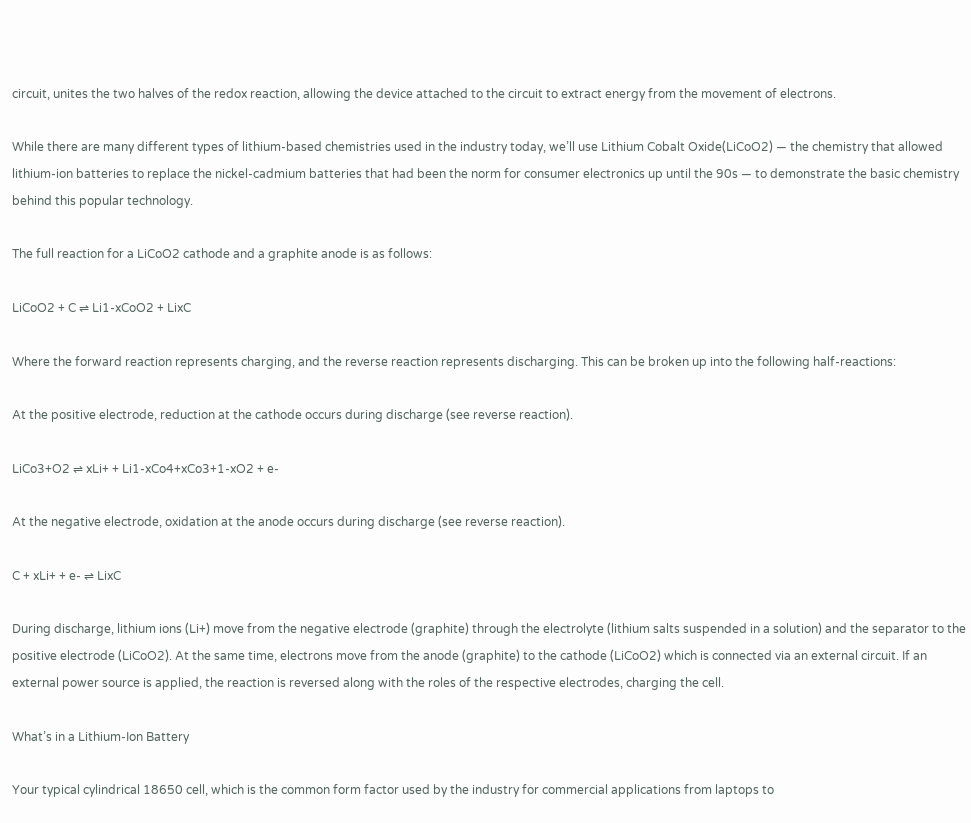circuit, unites the two halves of the redox reaction, allowing the device attached to the circuit to extract energy from the movement of electrons.

While there are many different types of lithium-based chemistries used in the industry today, we’ll use Lithium Cobalt Oxide(LiCoO2) — the chemistry that allowed lithium-ion batteries to replace the nickel-cadmium batteries that had been the norm for consumer electronics up until the 90s — to demonstrate the basic chemistry behind this popular technology.

The full reaction for a LiCoO2 cathode and a graphite anode is as follows:

LiCoO2 + C ⇌ Li1-xCoO2 + LixC

Where the forward reaction represents charging, and the reverse reaction represents discharging. This can be broken up into the following half-reactions:

At the positive electrode, reduction at the cathode occurs during discharge (see reverse reaction).

LiCo3+O2 ⇌ xLi+ + Li1-xCo4+xCo3+1-xO2 + e-

At the negative electrode, oxidation at the anode occurs during discharge (see reverse reaction).

C + xLi+ + e- ⇌ LixC

During discharge, lithium ions (Li+) move from the negative electrode (graphite) through the electrolyte (lithium salts suspended in a solution) and the separator to the positive electrode (LiCoO2). At the same time, electrons move from the anode (graphite) to the cathode (LiCoO2) which is connected via an external circuit. If an external power source is applied, the reaction is reversed along with the roles of the respective electrodes, charging the cell.

What’s in a Lithium-Ion Battery

Your typical cylindrical 18650 cell, which is the common form factor used by the industry for commercial applications from laptops to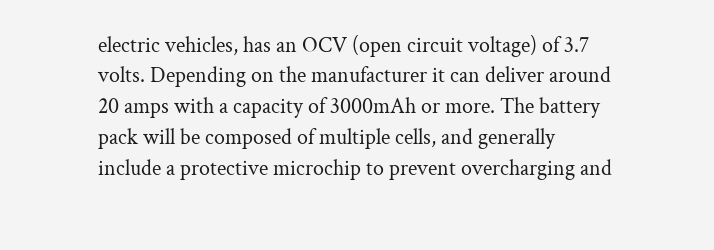electric vehicles, has an OCV (open circuit voltage) of 3.7 volts. Depending on the manufacturer it can deliver around 20 amps with a capacity of 3000mAh or more. The battery pack will be composed of multiple cells, and generally include a protective microchip to prevent overcharging and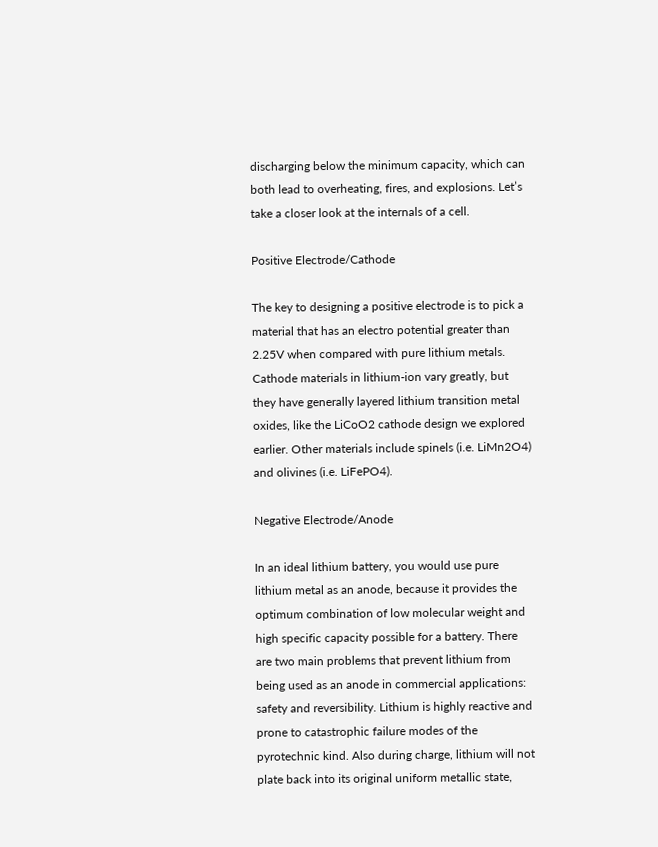discharging below the minimum capacity, which can both lead to overheating, fires, and explosions. Let’s take a closer look at the internals of a cell.

Positive Electrode/Cathode

The key to designing a positive electrode is to pick a material that has an electro potential greater than 2.25V when compared with pure lithium metals. Cathode materials in lithium-ion vary greatly, but they have generally layered lithium transition metal oxides, like the LiCoO2 cathode design we explored earlier. Other materials include spinels (i.e. LiMn2O4) and olivines (i.e. LiFePO4).

Negative Electrode/Anode

In an ideal lithium battery, you would use pure lithium metal as an anode, because it provides the optimum combination of low molecular weight and high specific capacity possible for a battery. There are two main problems that prevent lithium from being used as an anode in commercial applications: safety and reversibility. Lithium is highly reactive and prone to catastrophic failure modes of the pyrotechnic kind. Also during charge, lithium will not plate back into its original uniform metallic state,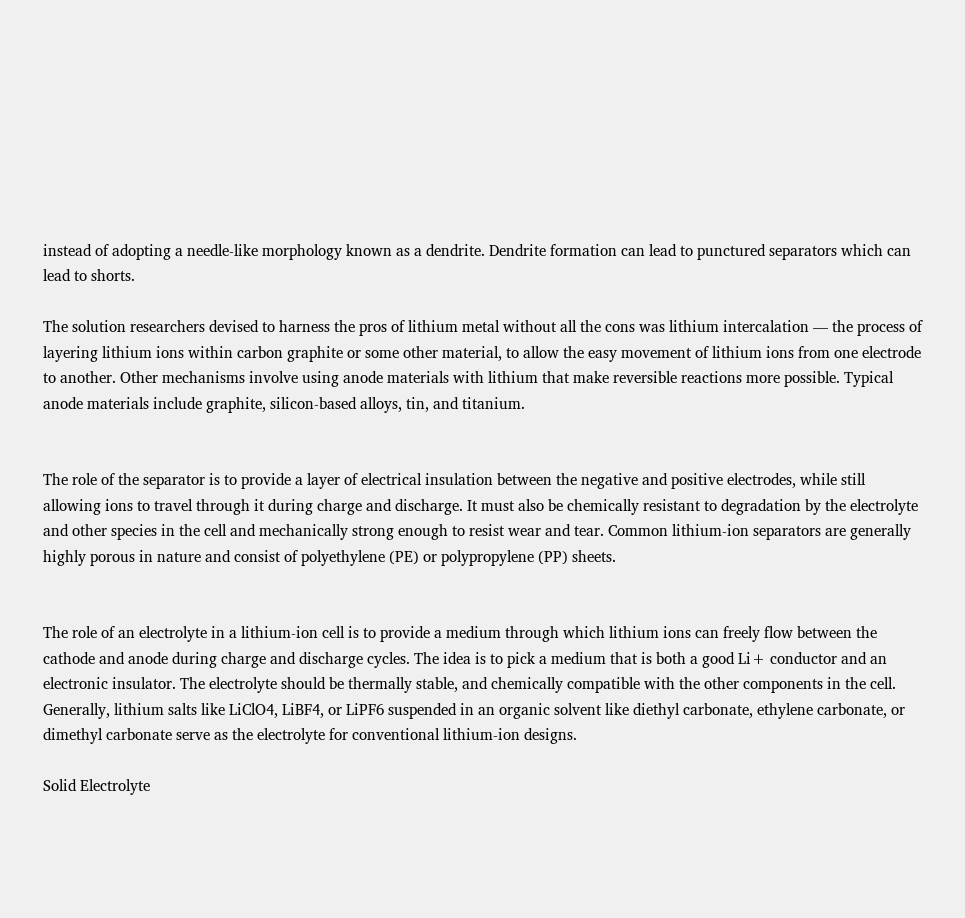instead of adopting a needle-like morphology known as a dendrite. Dendrite formation can lead to punctured separators which can lead to shorts.

The solution researchers devised to harness the pros of lithium metal without all the cons was lithium intercalation — the process of layering lithium ions within carbon graphite or some other material, to allow the easy movement of lithium ions from one electrode to another. Other mechanisms involve using anode materials with lithium that make reversible reactions more possible. Typical anode materials include graphite, silicon-based alloys, tin, and titanium.


The role of the separator is to provide a layer of electrical insulation between the negative and positive electrodes, while still allowing ions to travel through it during charge and discharge. It must also be chemically resistant to degradation by the electrolyte and other species in the cell and mechanically strong enough to resist wear and tear. Common lithium-ion separators are generally highly porous in nature and consist of polyethylene (PE) or polypropylene (PP) sheets.


The role of an electrolyte in a lithium-ion cell is to provide a medium through which lithium ions can freely flow between the cathode and anode during charge and discharge cycles. The idea is to pick a medium that is both a good Li+ conductor and an electronic insulator. The electrolyte should be thermally stable, and chemically compatible with the other components in the cell. Generally, lithium salts like LiClO4, LiBF4, or LiPF6 suspended in an organic solvent like diethyl carbonate, ethylene carbonate, or dimethyl carbonate serve as the electrolyte for conventional lithium-ion designs.

Solid Electrolyte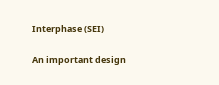Interphase (SEI)

An important design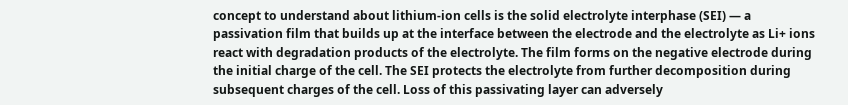concept to understand about lithium-ion cells is the solid electrolyte interphase (SEI) — a passivation film that builds up at the interface between the electrode and the electrolyte as Li+ ions react with degradation products of the electrolyte. The film forms on the negative electrode during the initial charge of the cell. The SEI protects the electrolyte from further decomposition during subsequent charges of the cell. Loss of this passivating layer can adversely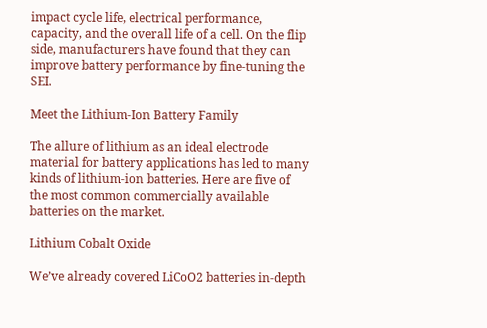impact cycle life, electrical performance, capacity, and the overall life of a cell. On the flip side, manufacturers have found that they can improve battery performance by fine-tuning the SEI.

Meet the Lithium-Ion Battery Family

The allure of lithium as an ideal electrode material for battery applications has led to many kinds of lithium-ion batteries. Here are five of the most common commercially available batteries on the market.

Lithium Cobalt Oxide

We’ve already covered LiCoO2 batteries in-depth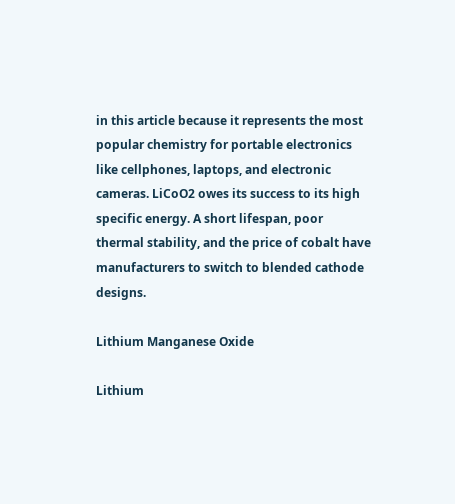in this article because it represents the most popular chemistry for portable electronics like cellphones, laptops, and electronic cameras. LiCoO2 owes its success to its high specific energy. A short lifespan, poor thermal stability, and the price of cobalt have manufacturers to switch to blended cathode designs.

Lithium Manganese Oxide

Lithium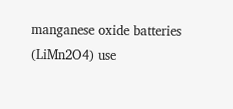manganese oxide batteries (LiMn2O4) use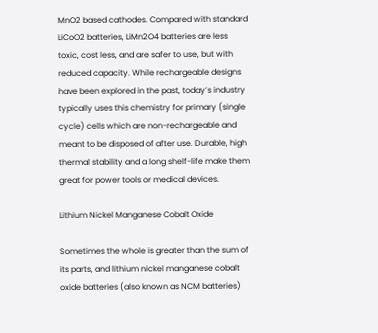MnO2 based cathodes. Compared with standard LiCoO2 batteries, LiMn2O4 batteries are less toxic, cost less, and are safer to use, but with reduced capacity. While rechargeable designs have been explored in the past, today’s industry typically uses this chemistry for primary (single cycle) cells which are non-rechargeable and meant to be disposed of after use. Durable, high thermal stability and a long shelf-life make them great for power tools or medical devices.

Lithium Nickel Manganese Cobalt Oxide

Sometimes the whole is greater than the sum of its parts, and lithium nickel manganese cobalt oxide batteries (also known as NCM batteries)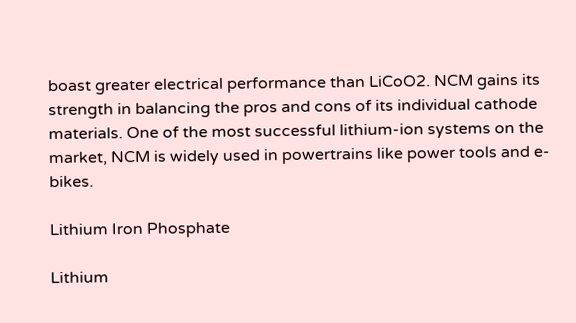boast greater electrical performance than LiCoO2. NCM gains its strength in balancing the pros and cons of its individual cathode materials. One of the most successful lithium-ion systems on the market, NCM is widely used in powertrains like power tools and e-bikes.

Lithium Iron Phosphate

Lithium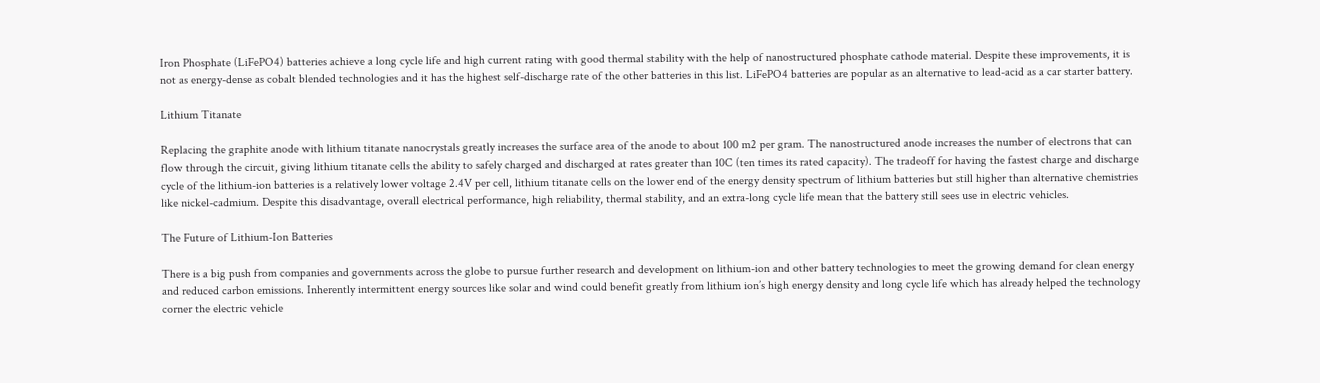Iron Phosphate (LiFePO4) batteries achieve a long cycle life and high current rating with good thermal stability with the help of nanostructured phosphate cathode material. Despite these improvements, it is not as energy-dense as cobalt blended technologies and it has the highest self-discharge rate of the other batteries in this list. LiFePO4 batteries are popular as an alternative to lead-acid as a car starter battery.

Lithium Titanate

Replacing the graphite anode with lithium titanate nanocrystals greatly increases the surface area of the anode to about 100 m2 per gram. The nanostructured anode increases the number of electrons that can flow through the circuit, giving lithium titanate cells the ability to safely charged and discharged at rates greater than 10C (ten times its rated capacity). The tradeoff for having the fastest charge and discharge cycle of the lithium-ion batteries is a relatively lower voltage 2.4V per cell, lithium titanate cells on the lower end of the energy density spectrum of lithium batteries but still higher than alternative chemistries like nickel-cadmium. Despite this disadvantage, overall electrical performance, high reliability, thermal stability, and an extra-long cycle life mean that the battery still sees use in electric vehicles.

The Future of Lithium-Ion Batteries

There is a big push from companies and governments across the globe to pursue further research and development on lithium-ion and other battery technologies to meet the growing demand for clean energy and reduced carbon emissions. Inherently intermittent energy sources like solar and wind could benefit greatly from lithium ion’s high energy density and long cycle life which has already helped the technology corner the electric vehicle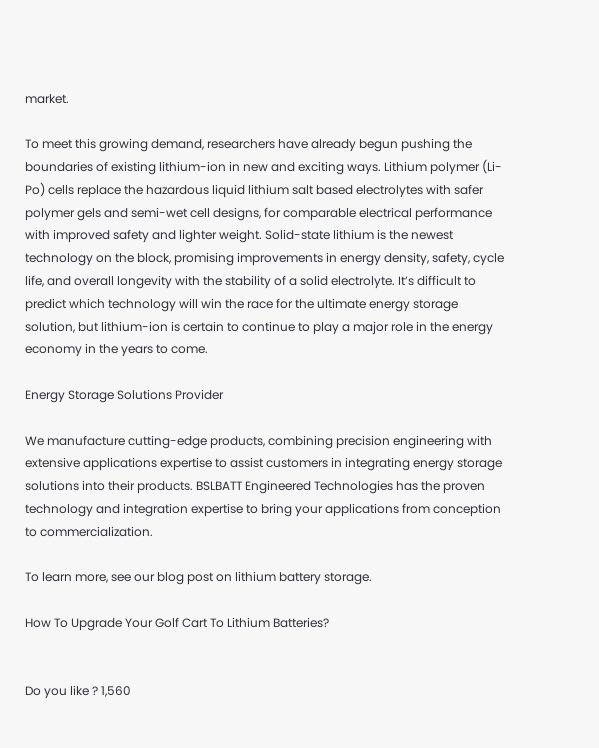market.

To meet this growing demand, researchers have already begun pushing the boundaries of existing lithium-ion in new and exciting ways. Lithium polymer (Li-Po) cells replace the hazardous liquid lithium salt based electrolytes with safer polymer gels and semi-wet cell designs, for comparable electrical performance with improved safety and lighter weight. Solid-state lithium is the newest technology on the block, promising improvements in energy density, safety, cycle life, and overall longevity with the stability of a solid electrolyte. It’s difficult to predict which technology will win the race for the ultimate energy storage solution, but lithium-ion is certain to continue to play a major role in the energy economy in the years to come.

Energy Storage Solutions Provider

We manufacture cutting-edge products, combining precision engineering with extensive applications expertise to assist customers in integrating energy storage solutions into their products. BSLBATT Engineered Technologies has the proven technology and integration expertise to bring your applications from conception to commercialization.

To learn more, see our blog post on lithium battery storage.

How To Upgrade Your Golf Cart To Lithium Batteries?


Do you like ? 1,560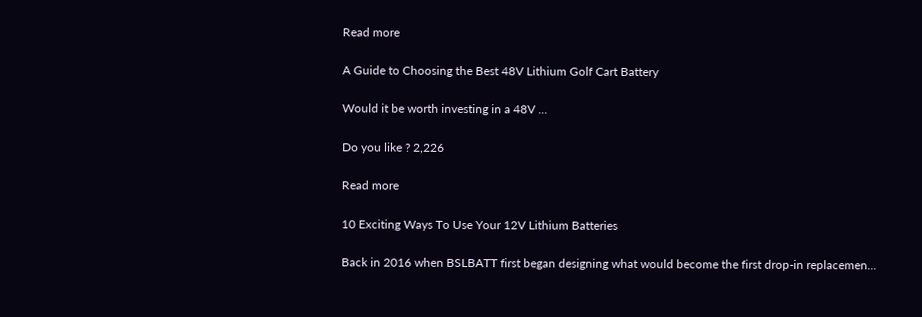Read more

A Guide to Choosing the Best 48V Lithium Golf Cart Battery

Would it be worth investing in a 48V ...

Do you like ? 2,226

Read more

10 Exciting Ways To Use Your 12V Lithium Batteries

Back in 2016 when BSLBATT first began designing what would become the first drop-in replacemen...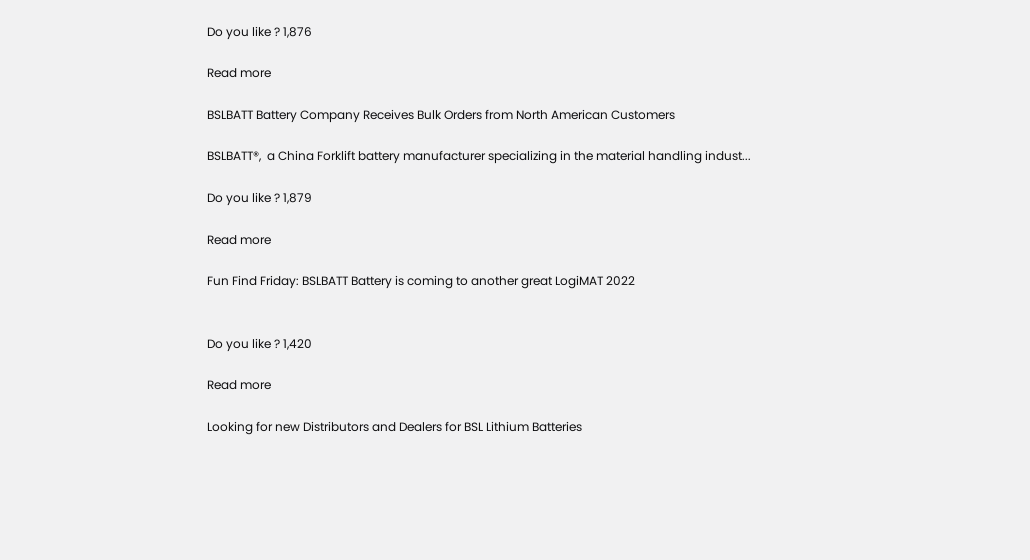Do you like ? 1,876

Read more

BSLBATT Battery Company Receives Bulk Orders from North American Customers

BSLBATT®,  a China Forklift battery manufacturer specializing in the material handling indust...

Do you like ? 1,879

Read more

Fun Find Friday: BSLBATT Battery is coming to another great LogiMAT 2022


Do you like ? 1,420

Read more

Looking for new Distributors and Dealers for BSL Lithium Batteries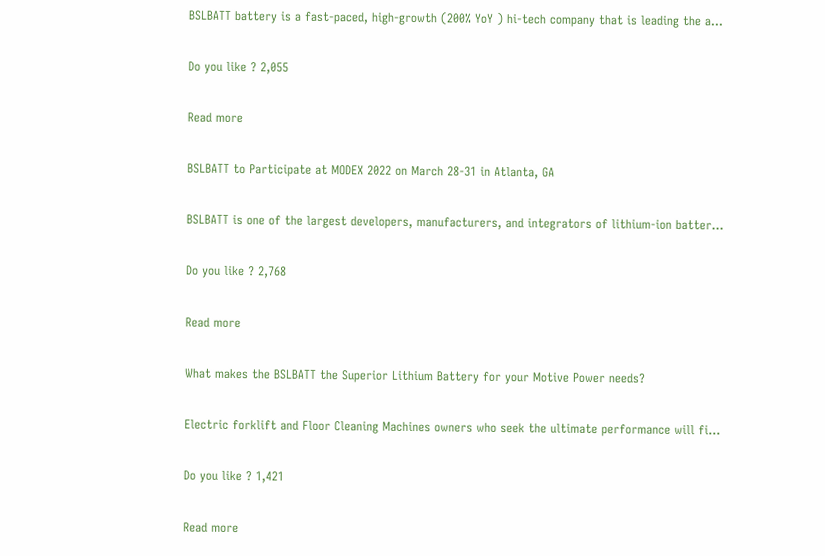BSLBATT battery is a fast-paced, high-growth (200% YoY ) hi-tech company that is leading the a...

Do you like ? 2,055

Read more

BSLBATT to Participate at MODEX 2022 on March 28-31 in Atlanta, GA

BSLBATT is one of the largest developers, manufacturers, and integrators of lithium-ion batter...

Do you like ? 2,768

Read more

What makes the BSLBATT the Superior Lithium Battery for your Motive Power needs?

Electric forklift and Floor Cleaning Machines owners who seek the ultimate performance will fi...

Do you like ? 1,421

Read more